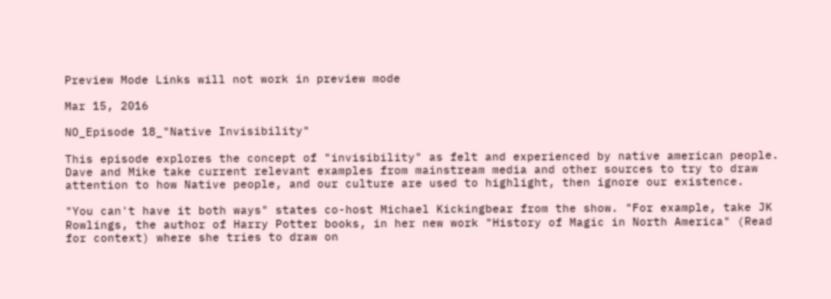Preview Mode Links will not work in preview mode

Mar 15, 2016

NO_Episode 18_"Native Invisibility"

This episode explores the concept of "invisibility" as felt and experienced by native american people. Dave and Mike take current relevant examples from mainstream media and other sources to try to draw attention to how Native people, and our culture are used to highlight, then ignore our existence.

"You can't have it both ways" states co-host Michael Kickingbear from the show. "For example, take JK Rowlings, the author of Harry Potter books, in her new work "History of Magic in North America" (Read for context) where she tries to draw on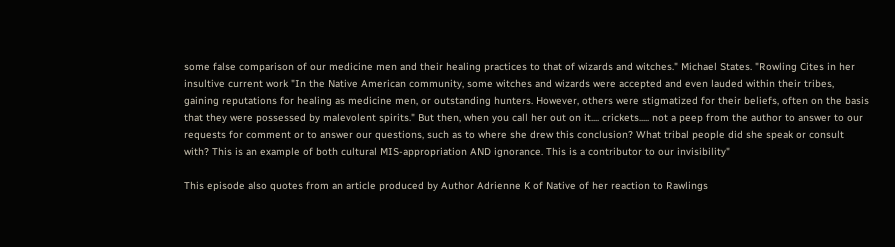some false comparison of our medicine men and their healing practices to that of wizards and witches." Michael States. "Rowling Cites in her insultive current work "In the Native American community, some witches and wizards were accepted and even lauded within their tribes, gaining reputations for healing as medicine men, or outstanding hunters. However, others were stigmatized for their beliefs, often on the basis that they were possessed by malevolent spirits." But then, when you call her out on it.... crickets..... not a peep from the author to answer to our requests for comment or to answer our questions, such as to where she drew this conclusion? What tribal people did she speak or consult with? This is an example of both cultural MIS-appropriation AND ignorance. This is a contributor to our invisibility"

This episode also quotes from an article produced by Author Adrienne K of Native of her reaction to Rawlings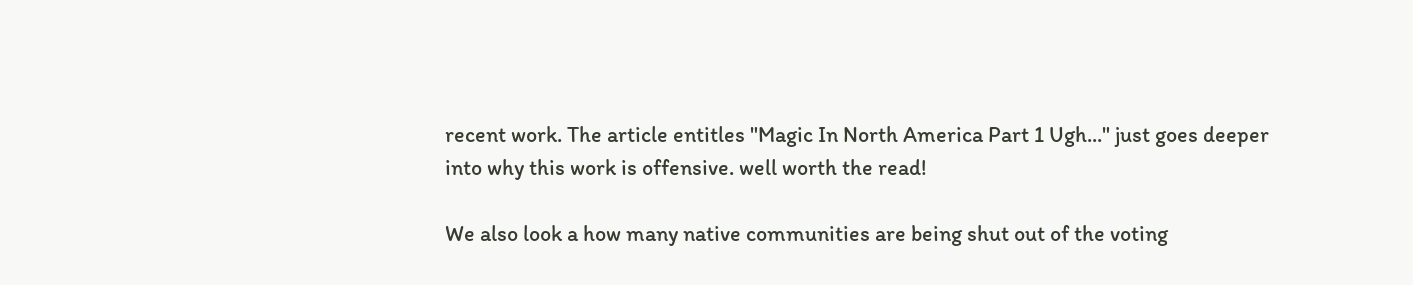recent work. The article entitles "Magic In North America Part 1 Ugh..." just goes deeper into why this work is offensive. well worth the read!

We also look a how many native communities are being shut out of the voting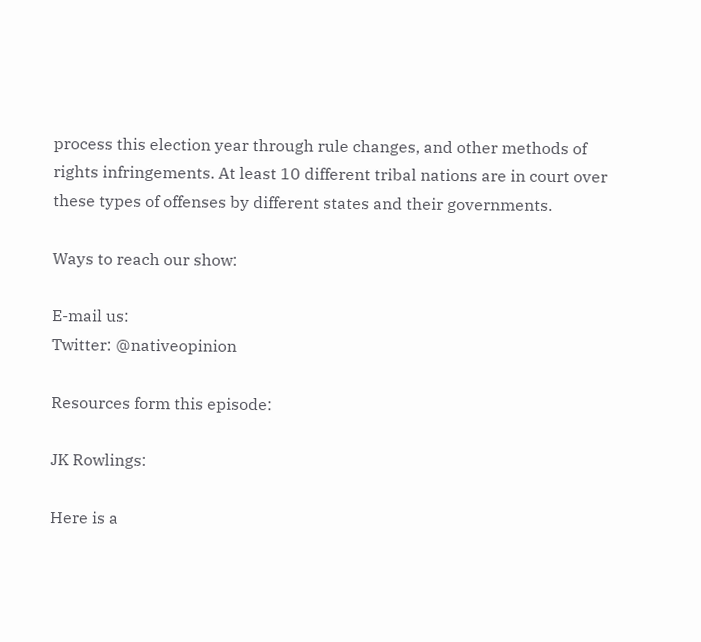process this election year through rule changes, and other methods of rights infringements. At least 10 different tribal nations are in court over these types of offenses by different states and their governments.

Ways to reach our show:

E-mail us:
Twitter: @nativeopinion

Resources form this episode:

JK Rowlings:

Here is a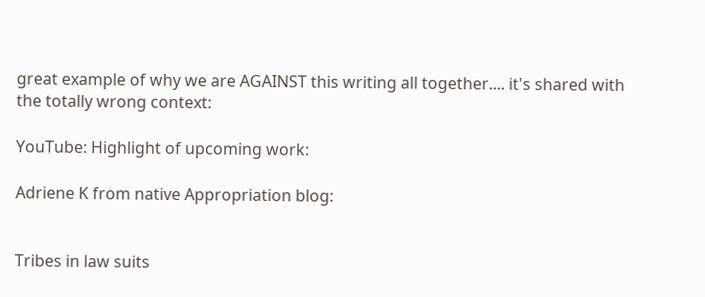great example of why we are AGAINST this writing all together.... it's shared with the totally wrong context:

YouTube: Highlight of upcoming work:

Adriene K from native Appropriation blog:


Tribes in law suits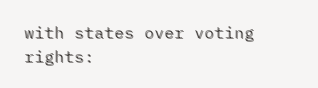with states over voting rights: